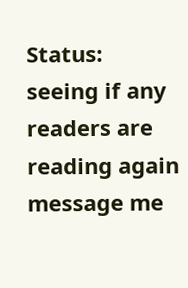Status: seeing if any readers are reading again message me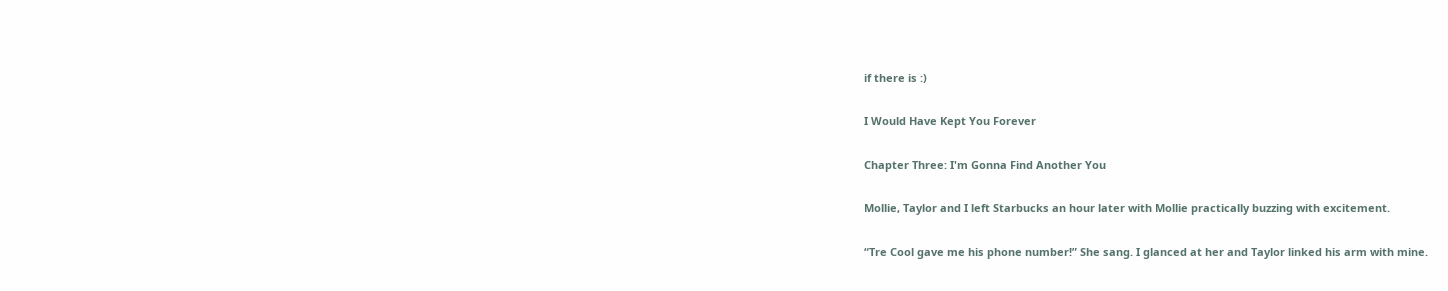if there is :)

I Would Have Kept You Forever

Chapter Three: I'm Gonna Find Another You

Mollie, Taylor and I left Starbucks an hour later with Mollie practically buzzing with excitement.

“Tre Cool gave me his phone number!” She sang. I glanced at her and Taylor linked his arm with mine.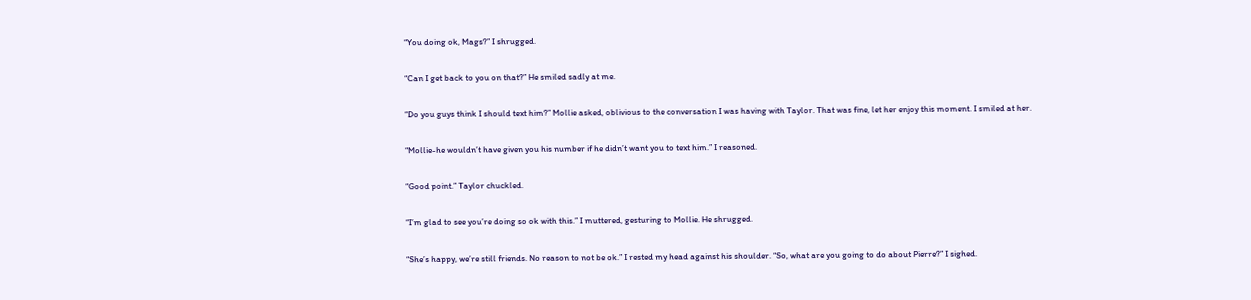“You doing ok, Mags?” I shrugged.

“Can I get back to you on that?” He smiled sadly at me.

“Do you guys think I should text him?” Mollie asked, oblivious to the conversation I was having with Taylor. That was fine, let her enjoy this moment. I smiled at her.

“Mollie-he wouldn’t have given you his number if he didn’t want you to text him.” I reasoned.

“Good point.” Taylor chuckled.

“I’m glad to see you’re doing so ok with this.” I muttered, gesturing to Mollie. He shrugged.

“She’s happy, we’re still friends. No reason to not be ok.” I rested my head against his shoulder. “So, what are you going to do about Pierre?” I sighed.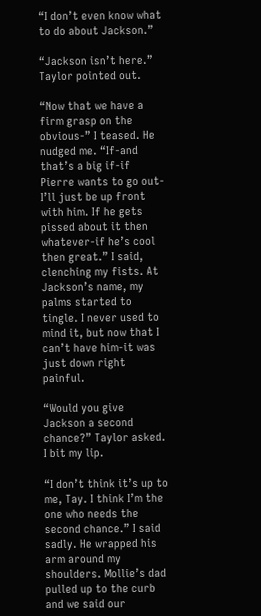“I don’t even know what to do about Jackson.”

“Jackson isn’t here.” Taylor pointed out.

“Now that we have a firm grasp on the obvious-” I teased. He nudged me. “If-and that’s a big if-if Pierre wants to go out-I’ll just be up front with him. If he gets pissed about it then whatever-if he’s cool then great.” I said, clenching my fists. At Jackson’s name, my palms started to tingle. I never used to mind it, but now that I can’t have him-it was just down right painful.

“Would you give Jackson a second chance?” Taylor asked. I bit my lip.

“I don’t think it’s up to me, Tay. I think I’m the one who needs the second chance.” I said sadly. He wrapped his arm around my shoulders. Mollie’s dad pulled up to the curb and we said our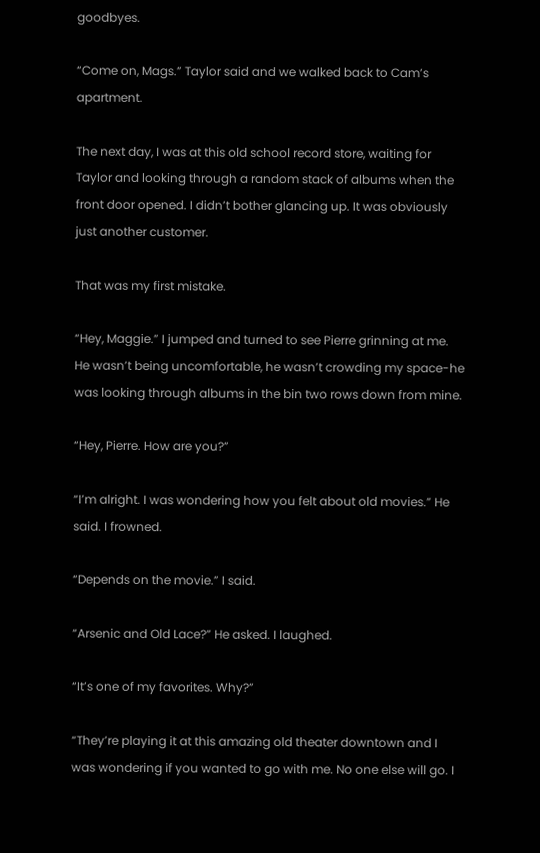goodbyes.

“Come on, Mags.” Taylor said and we walked back to Cam’s apartment.

The next day, I was at this old school record store, waiting for Taylor and looking through a random stack of albums when the front door opened. I didn’t bother glancing up. It was obviously just another customer.

That was my first mistake.

“Hey, Maggie.” I jumped and turned to see Pierre grinning at me. He wasn’t being uncomfortable, he wasn’t crowding my space-he was looking through albums in the bin two rows down from mine.

“Hey, Pierre. How are you?”

“I’m alright. I was wondering how you felt about old movies.” He said. I frowned.

“Depends on the movie.” I said.

“Arsenic and Old Lace?” He asked. I laughed.

“It’s one of my favorites. Why?”

“They’re playing it at this amazing old theater downtown and I was wondering if you wanted to go with me. No one else will go. I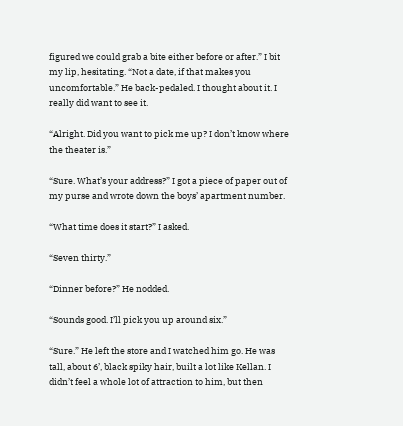figured we could grab a bite either before or after.” I bit my lip, hesitating. “Not a date, if that makes you uncomfortable.” He back-pedaled. I thought about it. I really did want to see it.

“Alright. Did you want to pick me up? I don’t know where the theater is.”

“Sure. What’s your address?” I got a piece of paper out of my purse and wrote down the boys’ apartment number.

“What time does it start?” I asked.

“Seven thirty.”

“Dinner before?” He nodded.

“Sounds good. I’ll pick you up around six.”

“Sure.” He left the store and I watched him go. He was tall, about 6’, black spiky hair, built a lot like Kellan. I didn’t feel a whole lot of attraction to him, but then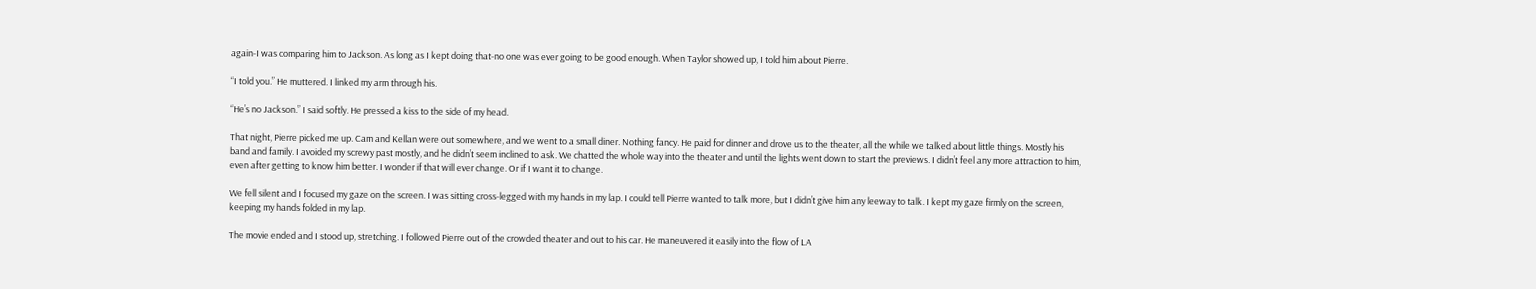again-I was comparing him to Jackson. As long as I kept doing that-no one was ever going to be good enough. When Taylor showed up, I told him about Pierre.

“I told you.” He muttered. I linked my arm through his.

“He’s no Jackson.” I said softly. He pressed a kiss to the side of my head.

That night, Pierre picked me up. Cam and Kellan were out somewhere, and we went to a small diner. Nothing fancy. He paid for dinner and drove us to the theater, all the while we talked about little things. Mostly his band and family. I avoided my screwy past mostly, and he didn’t seem inclined to ask. We chatted the whole way into the theater and until the lights went down to start the previews. I didn’t feel any more attraction to him, even after getting to know him better. I wonder if that will ever change. Or if I want it to change.

We fell silent and I focused my gaze on the screen. I was sitting cross-legged with my hands in my lap. I could tell Pierre wanted to talk more, but I didn’t give him any leeway to talk. I kept my gaze firmly on the screen, keeping my hands folded in my lap.

The movie ended and I stood up, stretching. I followed Pierre out of the crowded theater and out to his car. He maneuvered it easily into the flow of LA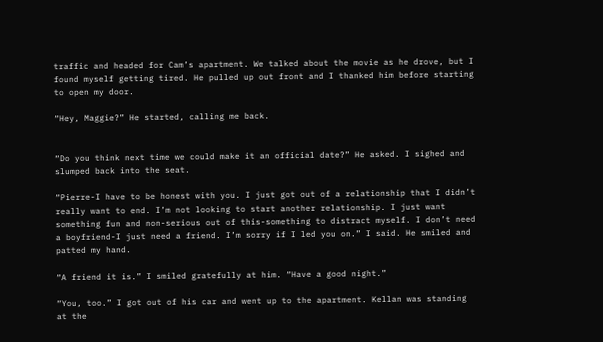traffic and headed for Cam’s apartment. We talked about the movie as he drove, but I found myself getting tired. He pulled up out front and I thanked him before starting to open my door.

“Hey, Maggie?” He started, calling me back.


“Do you think next time we could make it an official date?” He asked. I sighed and slumped back into the seat.

“Pierre-I have to be honest with you. I just got out of a relationship that I didn’t really want to end. I’m not looking to start another relationship. I just want something fun and non-serious out of this-something to distract myself. I don’t need a boyfriend-I just need a friend. I’m sorry if I led you on.” I said. He smiled and patted my hand.

“A friend it is.” I smiled gratefully at him. “Have a good night.”

“You, too.” I got out of his car and went up to the apartment. Kellan was standing at the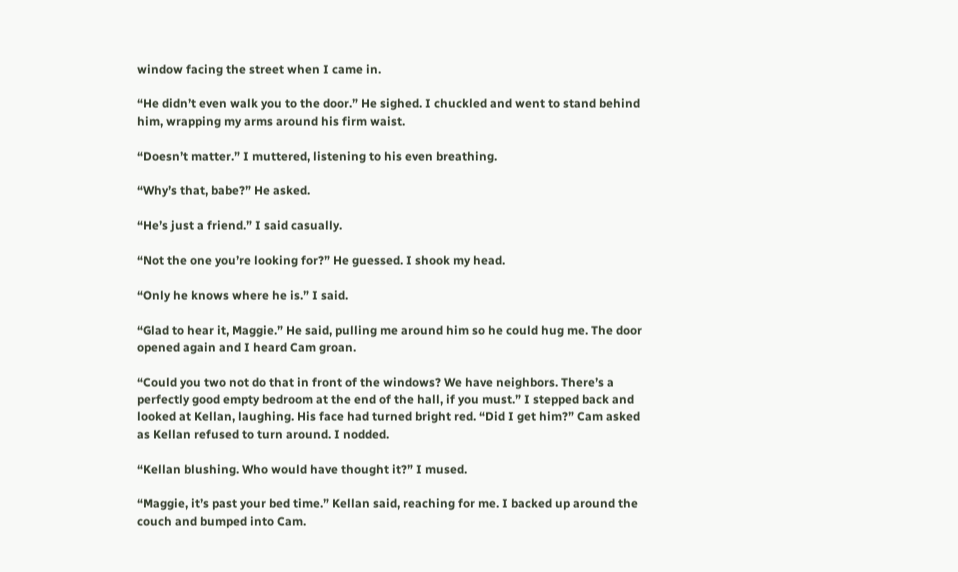window facing the street when I came in.

“He didn’t even walk you to the door.” He sighed. I chuckled and went to stand behind him, wrapping my arms around his firm waist.

“Doesn’t matter.” I muttered, listening to his even breathing.

“Why’s that, babe?” He asked.

“He’s just a friend.” I said casually.

“Not the one you’re looking for?” He guessed. I shook my head.

“Only he knows where he is.” I said.

“Glad to hear it, Maggie.” He said, pulling me around him so he could hug me. The door opened again and I heard Cam groan.

“Could you two not do that in front of the windows? We have neighbors. There’s a perfectly good empty bedroom at the end of the hall, if you must.” I stepped back and looked at Kellan, laughing. His face had turned bright red. “Did I get him?” Cam asked as Kellan refused to turn around. I nodded.

“Kellan blushing. Who would have thought it?” I mused.

“Maggie, it’s past your bed time.” Kellan said, reaching for me. I backed up around the couch and bumped into Cam.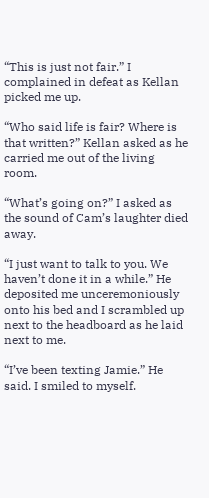“This is just not fair.” I complained in defeat as Kellan picked me up.

“Who said life is fair? Where is that written?” Kellan asked as he carried me out of the living room.

“What’s going on?” I asked as the sound of Cam’s laughter died away.

“I just want to talk to you. We haven’t done it in a while.” He deposited me unceremoniously onto his bed and I scrambled up next to the headboard as he laid next to me.

“I’ve been texting Jamie.” He said. I smiled to myself.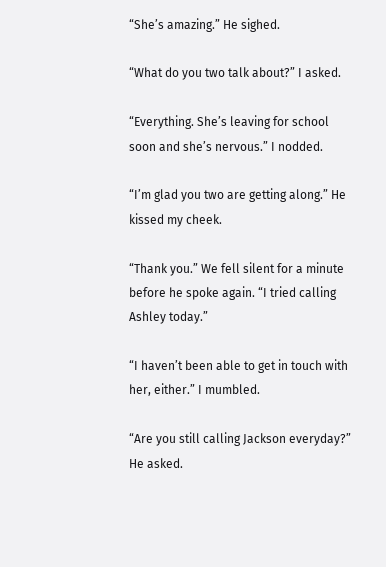“She’s amazing.” He sighed.

“What do you two talk about?” I asked.

“Everything. She’s leaving for school soon and she’s nervous.” I nodded.

“I’m glad you two are getting along.” He kissed my cheek.

“Thank you.” We fell silent for a minute before he spoke again. “I tried calling Ashley today.”

“I haven’t been able to get in touch with her, either.” I mumbled.

“Are you still calling Jackson everyday?” He asked.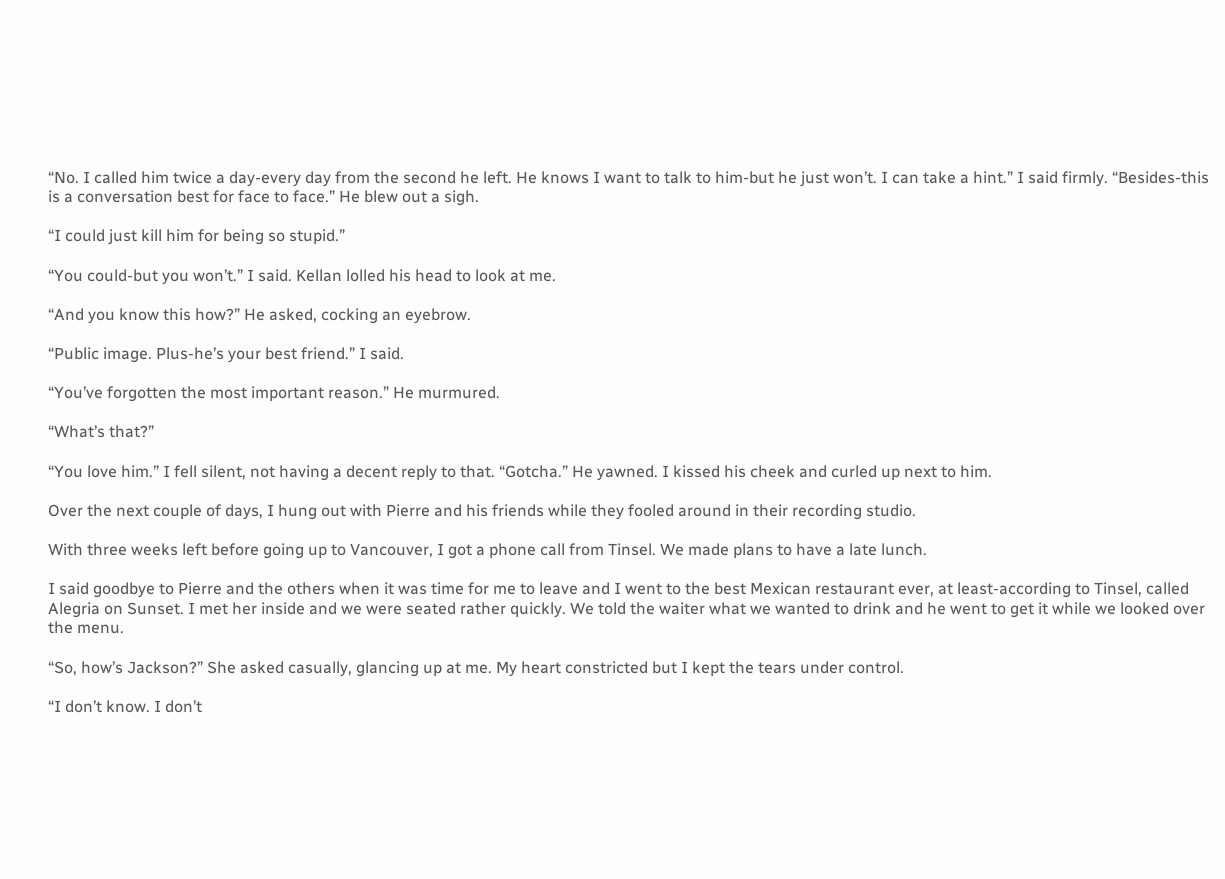“No. I called him twice a day-every day from the second he left. He knows I want to talk to him-but he just won’t. I can take a hint.” I said firmly. “Besides-this is a conversation best for face to face.” He blew out a sigh.

“I could just kill him for being so stupid.”

“You could-but you won’t.” I said. Kellan lolled his head to look at me.

“And you know this how?” He asked, cocking an eyebrow.

“Public image. Plus-he’s your best friend.” I said.

“You’ve forgotten the most important reason.” He murmured.

“What’s that?”

“You love him.” I fell silent, not having a decent reply to that. “Gotcha.” He yawned. I kissed his cheek and curled up next to him.

Over the next couple of days, I hung out with Pierre and his friends while they fooled around in their recording studio.

With three weeks left before going up to Vancouver, I got a phone call from Tinsel. We made plans to have a late lunch.

I said goodbye to Pierre and the others when it was time for me to leave and I went to the best Mexican restaurant ever, at least-according to Tinsel, called Alegria on Sunset. I met her inside and we were seated rather quickly. We told the waiter what we wanted to drink and he went to get it while we looked over the menu.

“So, how’s Jackson?” She asked casually, glancing up at me. My heart constricted but I kept the tears under control.

“I don’t know. I don’t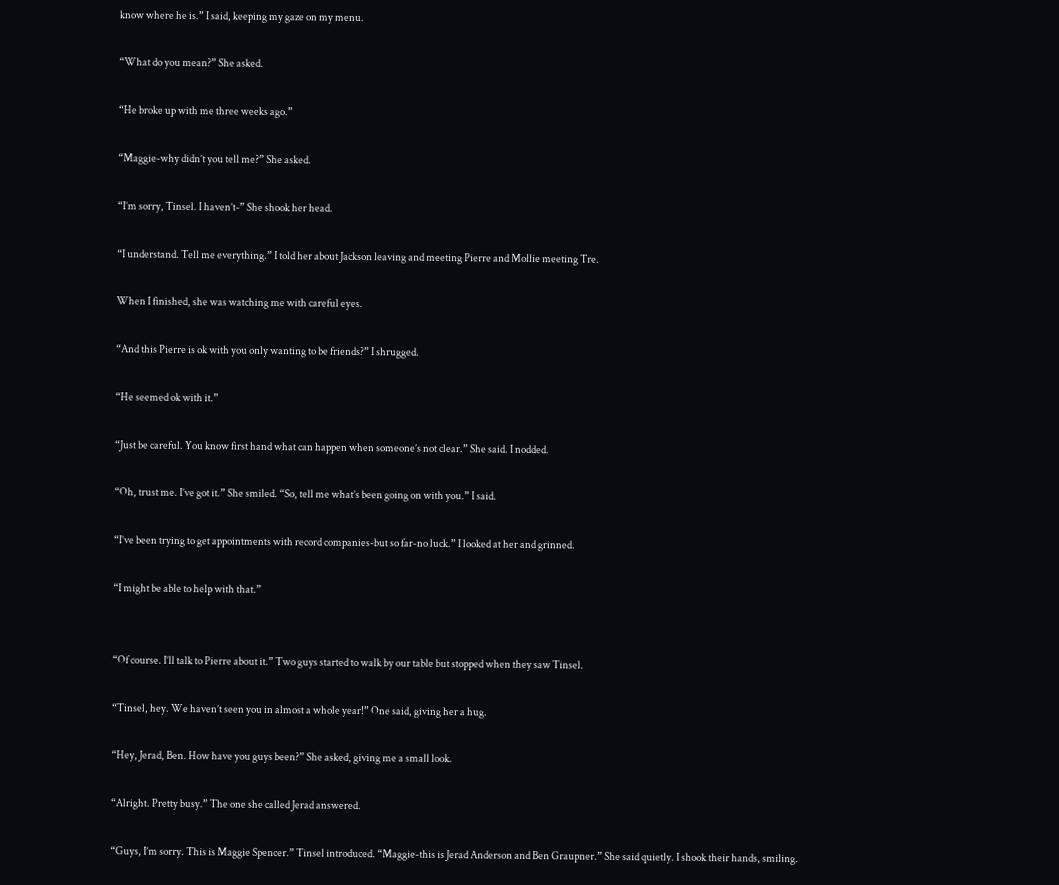know where he is.” I said, keeping my gaze on my menu.

“What do you mean?” She asked.

“He broke up with me three weeks ago.”

“Maggie-why didn’t you tell me?” She asked.

“I’m sorry, Tinsel. I haven’t-” She shook her head.

“I understand. Tell me everything.” I told her about Jackson leaving and meeting Pierre and Mollie meeting Tre.

When I finished, she was watching me with careful eyes.

“And this Pierre is ok with you only wanting to be friends?” I shrugged.

“He seemed ok with it.”

“Just be careful. You know first hand what can happen when someone’s not clear.” She said. I nodded.

“Oh, trust me. I’ve got it.” She smiled. “So, tell me what’s been going on with you.” I said.

“I’ve been trying to get appointments with record companies-but so far-no luck.” I looked at her and grinned.

“I might be able to help with that.”


“Of course. I’ll talk to Pierre about it.” Two guys started to walk by our table but stopped when they saw Tinsel.

“Tinsel, hey. We haven’t seen you in almost a whole year!” One said, giving her a hug.

“Hey, Jerad, Ben. How have you guys been?” She asked, giving me a small look.

“Alright. Pretty busy.” The one she called Jerad answered.

“Guys, I’m sorry. This is Maggie Spencer.” Tinsel introduced. “Maggie-this is Jerad Anderson and Ben Graupner.” She said quietly. I shook their hands, smiling.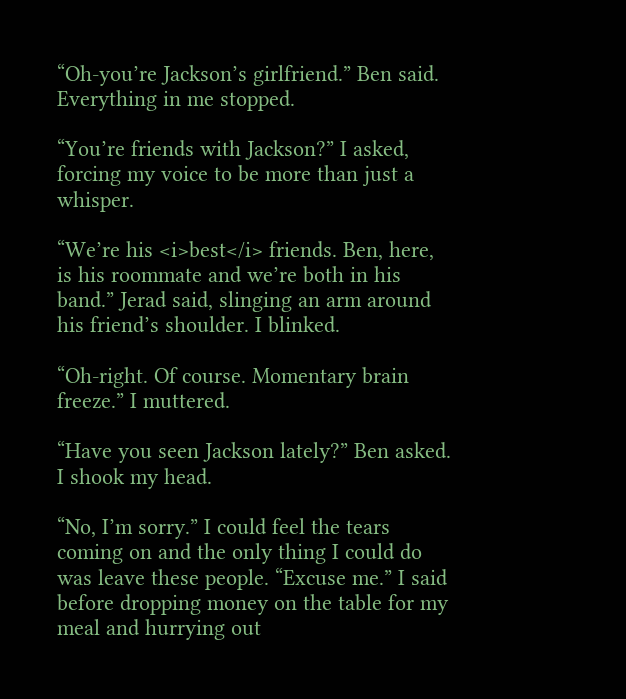“Oh-you’re Jackson’s girlfriend.” Ben said. Everything in me stopped.

“You’re friends with Jackson?” I asked, forcing my voice to be more than just a whisper.

“We’re his <i>best</i> friends. Ben, here, is his roommate and we’re both in his band.” Jerad said, slinging an arm around his friend’s shoulder. I blinked.

“Oh-right. Of course. Momentary brain freeze.” I muttered.

“Have you seen Jackson lately?” Ben asked. I shook my head.

“No, I’m sorry.” I could feel the tears coming on and the only thing I could do was leave these people. “Excuse me.” I said before dropping money on the table for my meal and hurrying out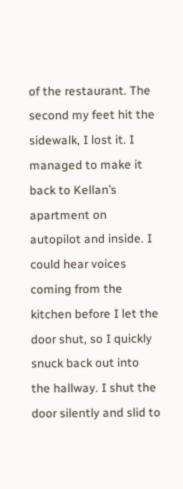of the restaurant. The second my feet hit the sidewalk, I lost it. I managed to make it back to Kellan’s apartment on autopilot and inside. I could hear voices coming from the kitchen before I let the door shut, so I quickly snuck back out into the hallway. I shut the door silently and slid to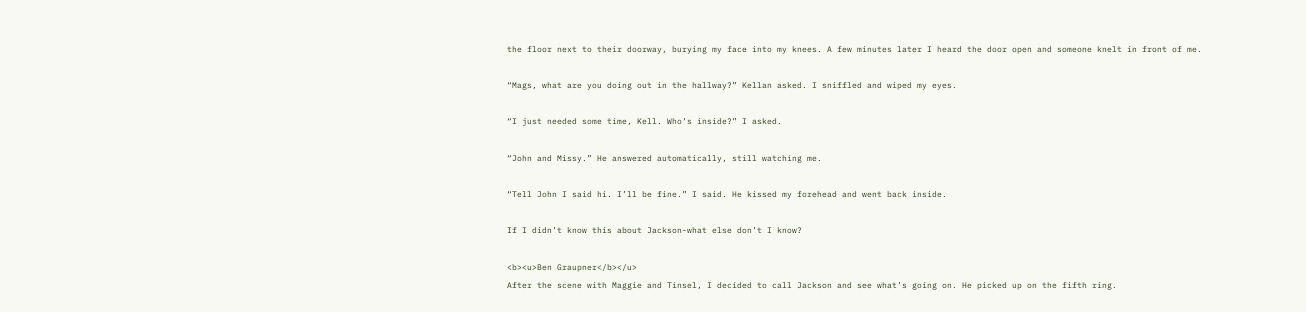the floor next to their doorway, burying my face into my knees. A few minutes later I heard the door open and someone knelt in front of me.

“Mags, what are you doing out in the hallway?” Kellan asked. I sniffled and wiped my eyes.

“I just needed some time, Kell. Who’s inside?” I asked.

“John and Missy.” He answered automatically, still watching me.

“Tell John I said hi. I’ll be fine.” I said. He kissed my forehead and went back inside.

If I didn’t know this about Jackson-what else don’t I know?

<b><u>Ben Graupner</b></u>
After the scene with Maggie and Tinsel, I decided to call Jackson and see what’s going on. He picked up on the fifth ring.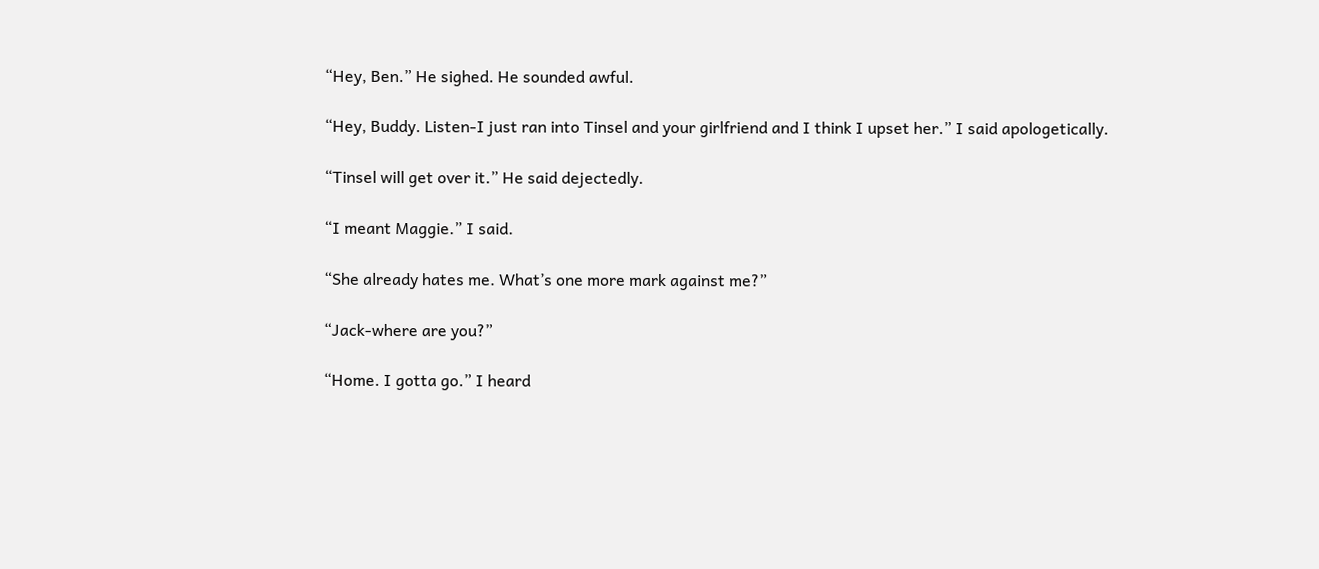“Hey, Ben.” He sighed. He sounded awful.

“Hey, Buddy. Listen-I just ran into Tinsel and your girlfriend and I think I upset her.” I said apologetically.

“Tinsel will get over it.” He said dejectedly.

“I meant Maggie.” I said.

“She already hates me. What’s one more mark against me?”

“Jack-where are you?”

“Home. I gotta go.” I heard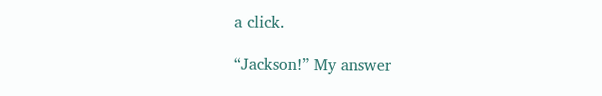a click.

“Jackson!” My answer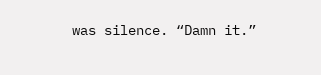was silence. “Damn it.”